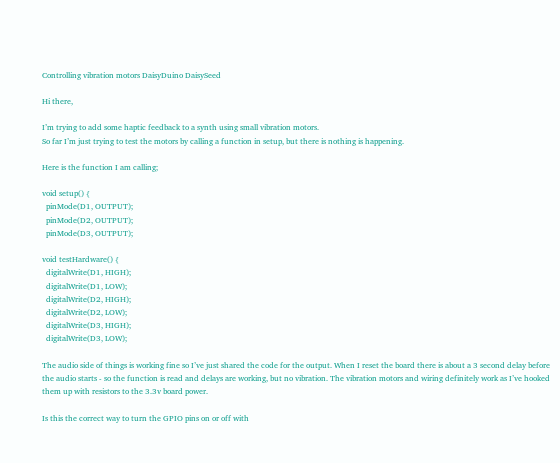Controlling vibration motors DaisyDuino DaisySeed

Hi there,

I’m trying to add some haptic feedback to a synth using small vibration motors.
So far I’m just trying to test the motors by calling a function in setup, but there is nothing is happening.

Here is the function I am calling;

void setup() {
  pinMode(D1, OUTPUT);
  pinMode(D2, OUTPUT);
  pinMode(D3, OUTPUT);

void testHardware() {
  digitalWrite(D1, HIGH);
  digitalWrite(D1, LOW);
  digitalWrite(D2, HIGH);
  digitalWrite(D2, LOW);
  digitalWrite(D3, HIGH);
  digitalWrite(D3, LOW);

The audio side of things is working fine so I’ve just shared the code for the output. When I reset the board there is about a 3 second delay before the audio starts - so the function is read and delays are working, but no vibration. The vibration motors and wiring definitely work as I’ve hooked them up with resistors to the 3.3v board power.

Is this the correct way to turn the GPIO pins on or off with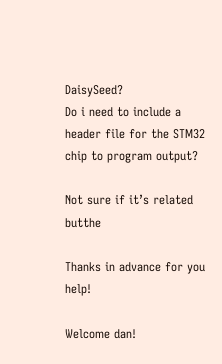DaisySeed?
Do i need to include a header file for the STM32 chip to program output?

Not sure if it’s related butthe

Thanks in advance for you help!

Welcome dan!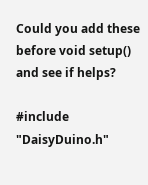Could you add these before void setup() and see if helps?

#include "DaisyDuino.h"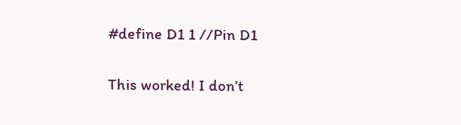#define D1 1 //Pin D1

This worked! I don’t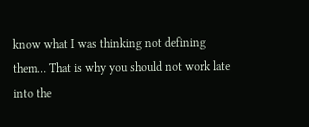know what I was thinking not defining them… That is why you should not work late into the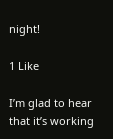night!

1 Like

I’m glad to hear that it’s working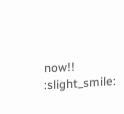now!! :slight_smile: